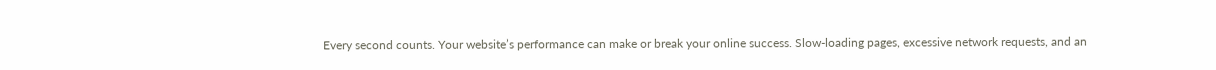Every second counts. Your website’s performance can make or break your online success. Slow-loading pages, excessive network requests, and an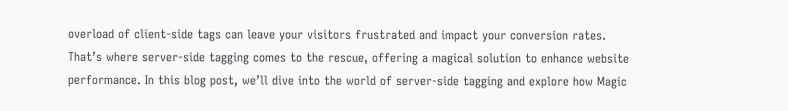overload of client-side tags can leave your visitors frustrated and impact your conversion rates. That’s where server-side tagging comes to the rescue, offering a magical solution to enhance website performance. In this blog post, we’ll dive into the world of server-side tagging and explore how Magic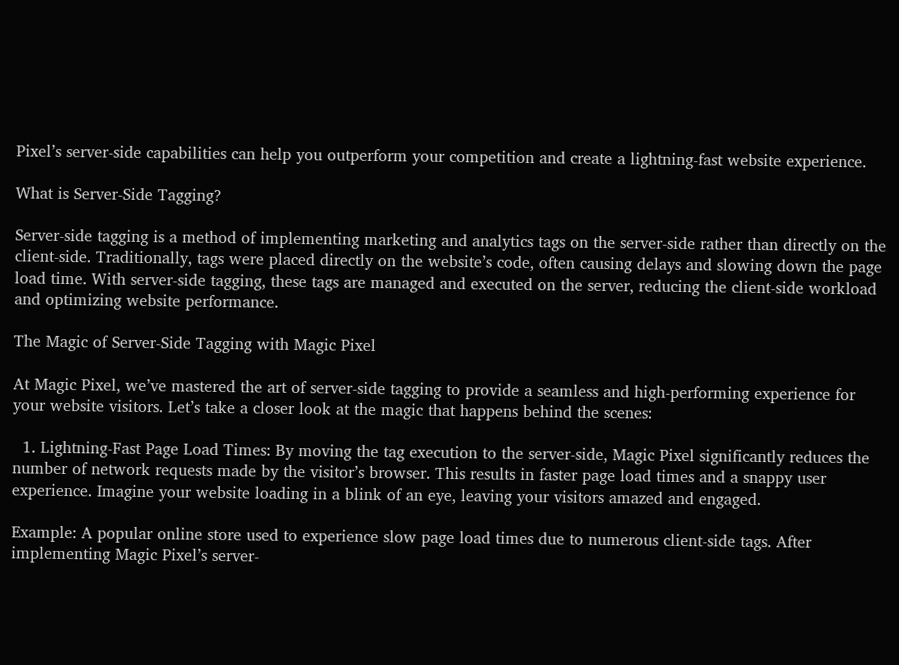Pixel’s server-side capabilities can help you outperform your competition and create a lightning-fast website experience.

What is Server-Side Tagging?

Server-side tagging is a method of implementing marketing and analytics tags on the server-side rather than directly on the client-side. Traditionally, tags were placed directly on the website’s code, often causing delays and slowing down the page load time. With server-side tagging, these tags are managed and executed on the server, reducing the client-side workload and optimizing website performance.

The Magic of Server-Side Tagging with Magic Pixel

At Magic Pixel, we’ve mastered the art of server-side tagging to provide a seamless and high-performing experience for your website visitors. Let’s take a closer look at the magic that happens behind the scenes:

  1. Lightning-Fast Page Load Times: By moving the tag execution to the server-side, Magic Pixel significantly reduces the number of network requests made by the visitor’s browser. This results in faster page load times and a snappy user experience. Imagine your website loading in a blink of an eye, leaving your visitors amazed and engaged.

Example: A popular online store used to experience slow page load times due to numerous client-side tags. After implementing Magic Pixel’s server-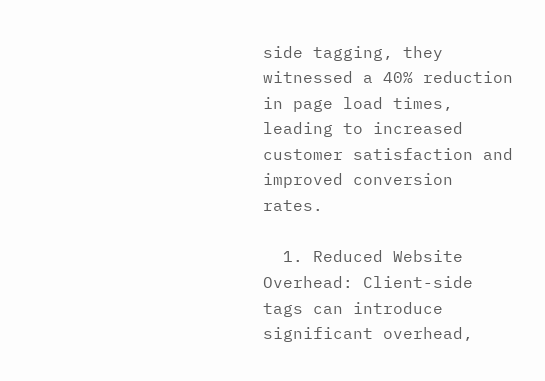side tagging, they witnessed a 40% reduction in page load times, leading to increased customer satisfaction and improved conversion rates.

  1. Reduced Website Overhead: Client-side tags can introduce significant overhead,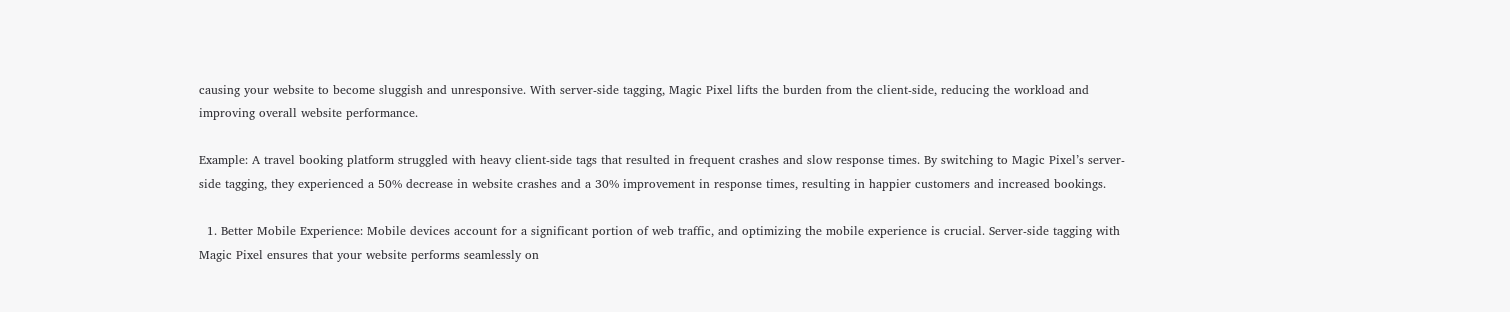causing your website to become sluggish and unresponsive. With server-side tagging, Magic Pixel lifts the burden from the client-side, reducing the workload and improving overall website performance.

Example: A travel booking platform struggled with heavy client-side tags that resulted in frequent crashes and slow response times. By switching to Magic Pixel’s server-side tagging, they experienced a 50% decrease in website crashes and a 30% improvement in response times, resulting in happier customers and increased bookings.

  1. Better Mobile Experience: Mobile devices account for a significant portion of web traffic, and optimizing the mobile experience is crucial. Server-side tagging with Magic Pixel ensures that your website performs seamlessly on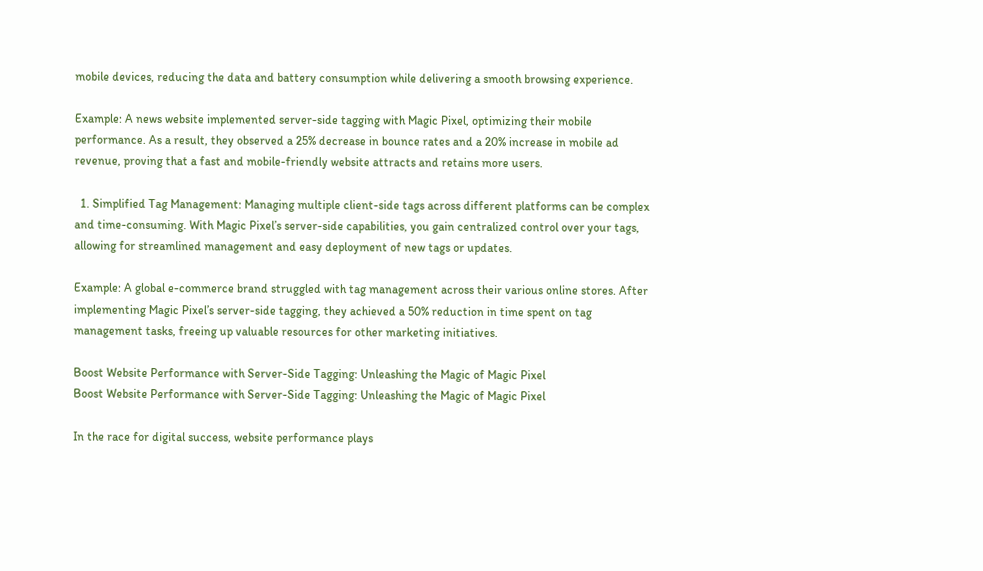mobile devices, reducing the data and battery consumption while delivering a smooth browsing experience.

Example: A news website implemented server-side tagging with Magic Pixel, optimizing their mobile performance. As a result, they observed a 25% decrease in bounce rates and a 20% increase in mobile ad revenue, proving that a fast and mobile-friendly website attracts and retains more users.

  1. Simplified Tag Management: Managing multiple client-side tags across different platforms can be complex and time-consuming. With Magic Pixel’s server-side capabilities, you gain centralized control over your tags, allowing for streamlined management and easy deployment of new tags or updates.

Example: A global e-commerce brand struggled with tag management across their various online stores. After implementing Magic Pixel’s server-side tagging, they achieved a 50% reduction in time spent on tag management tasks, freeing up valuable resources for other marketing initiatives.

Boost Website Performance with Server-Side Tagging: Unleashing the Magic of Magic Pixel
Boost Website Performance with Server-Side Tagging: Unleashing the Magic of Magic Pixel

In the race for digital success, website performance plays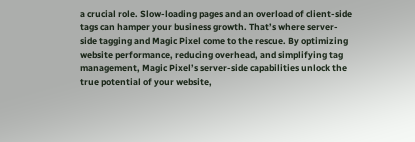a crucial role. Slow-loading pages and an overload of client-side tags can hamper your business growth. That’s where server-side tagging and Magic Pixel come to the rescue. By optimizing website performance, reducing overhead, and simplifying tag management, Magic Pixel’s server-side capabilities unlock the true potential of your website,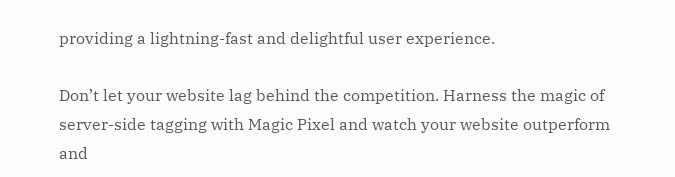providing a lightning-fast and delightful user experience.

Don’t let your website lag behind the competition. Harness the magic of server-side tagging with Magic Pixel and watch your website outperform and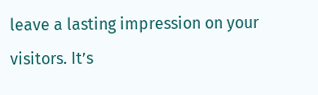leave a lasting impression on your visitors. It’s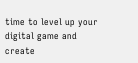time to level up your digital game and create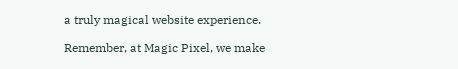a truly magical website experience.

Remember, at Magic Pixel, we make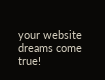your website dreams come true!